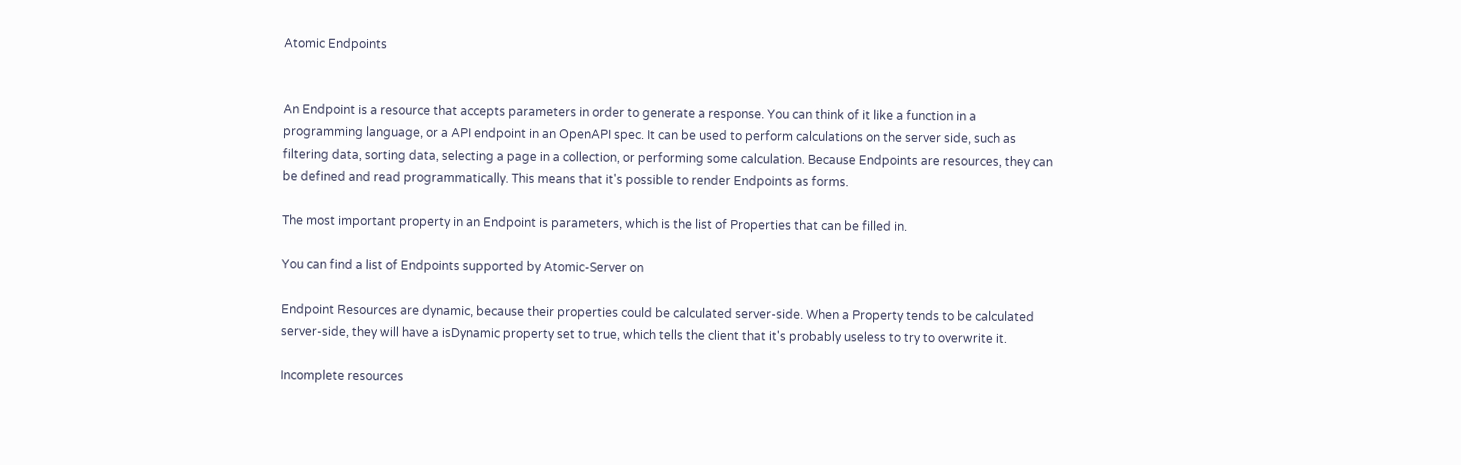Atomic Endpoints


An Endpoint is a resource that accepts parameters in order to generate a response. You can think of it like a function in a programming language, or a API endpoint in an OpenAPI spec. It can be used to perform calculations on the server side, such as filtering data, sorting data, selecting a page in a collection, or performing some calculation. Because Endpoints are resources, they can be defined and read programmatically. This means that it's possible to render Endpoints as forms.

The most important property in an Endpoint is parameters, which is the list of Properties that can be filled in.

You can find a list of Endpoints supported by Atomic-Server on

Endpoint Resources are dynamic, because their properties could be calculated server-side. When a Property tends to be calculated server-side, they will have a isDynamic property set to true, which tells the client that it's probably useless to try to overwrite it.

Incomplete resources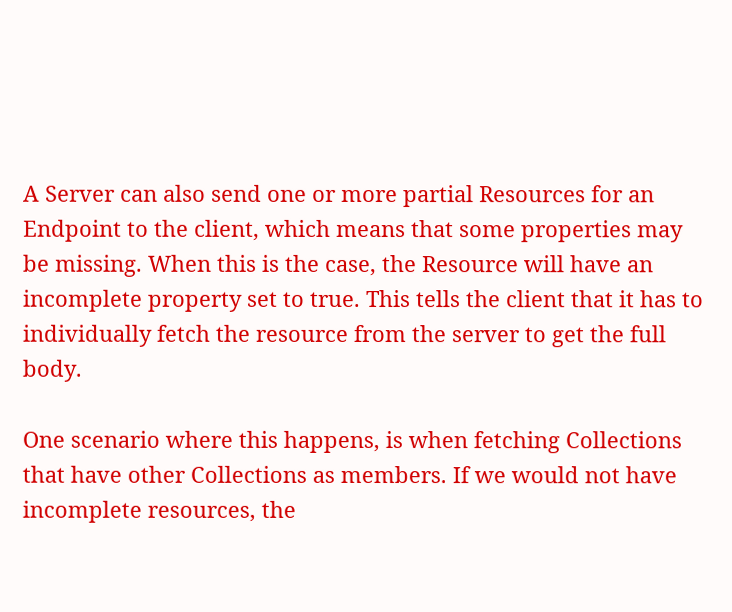A Server can also send one or more partial Resources for an Endpoint to the client, which means that some properties may be missing. When this is the case, the Resource will have an incomplete property set to true. This tells the client that it has to individually fetch the resource from the server to get the full body.

One scenario where this happens, is when fetching Collections that have other Collections as members. If we would not have incomplete resources, the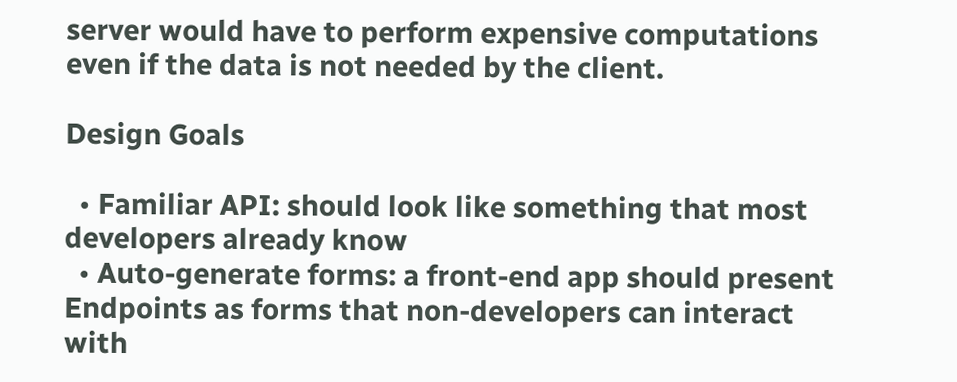server would have to perform expensive computations even if the data is not needed by the client.

Design Goals

  • Familiar API: should look like something that most developers already know
  • Auto-generate forms: a front-end app should present Endpoints as forms that non-developers can interact with